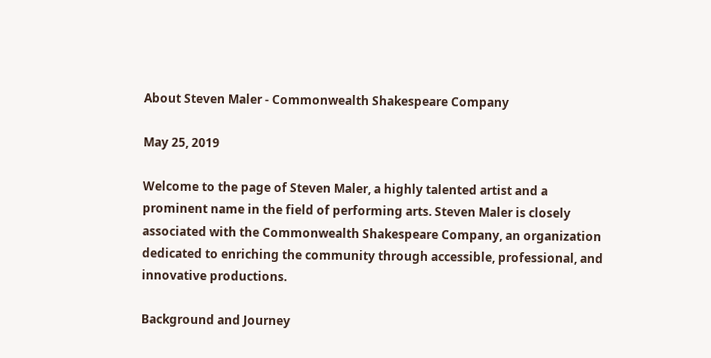About Steven Maler - Commonwealth Shakespeare Company

May 25, 2019

Welcome to the page of Steven Maler, a highly talented artist and a prominent name in the field of performing arts. Steven Maler is closely associated with the Commonwealth Shakespeare Company, an organization dedicated to enriching the community through accessible, professional, and innovative productions.

Background and Journey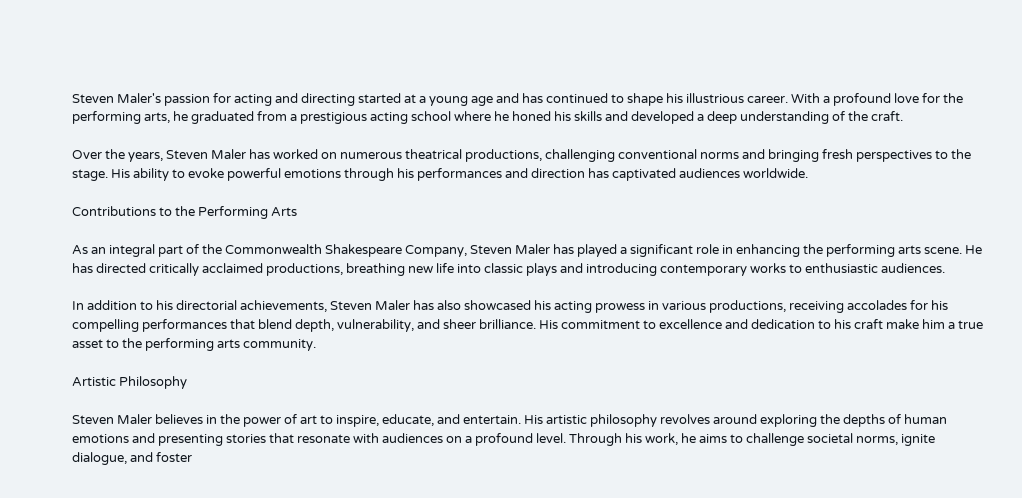Steven Maler's passion for acting and directing started at a young age and has continued to shape his illustrious career. With a profound love for the performing arts, he graduated from a prestigious acting school where he honed his skills and developed a deep understanding of the craft.

Over the years, Steven Maler has worked on numerous theatrical productions, challenging conventional norms and bringing fresh perspectives to the stage. His ability to evoke powerful emotions through his performances and direction has captivated audiences worldwide.

Contributions to the Performing Arts

As an integral part of the Commonwealth Shakespeare Company, Steven Maler has played a significant role in enhancing the performing arts scene. He has directed critically acclaimed productions, breathing new life into classic plays and introducing contemporary works to enthusiastic audiences.

In addition to his directorial achievements, Steven Maler has also showcased his acting prowess in various productions, receiving accolades for his compelling performances that blend depth, vulnerability, and sheer brilliance. His commitment to excellence and dedication to his craft make him a true asset to the performing arts community.

Artistic Philosophy

Steven Maler believes in the power of art to inspire, educate, and entertain. His artistic philosophy revolves around exploring the depths of human emotions and presenting stories that resonate with audiences on a profound level. Through his work, he aims to challenge societal norms, ignite dialogue, and foster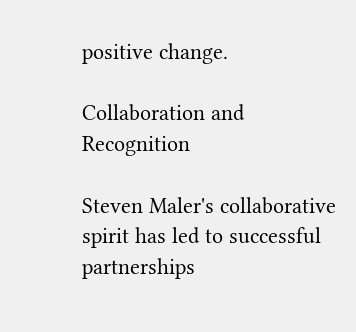positive change.

Collaboration and Recognition

Steven Maler's collaborative spirit has led to successful partnerships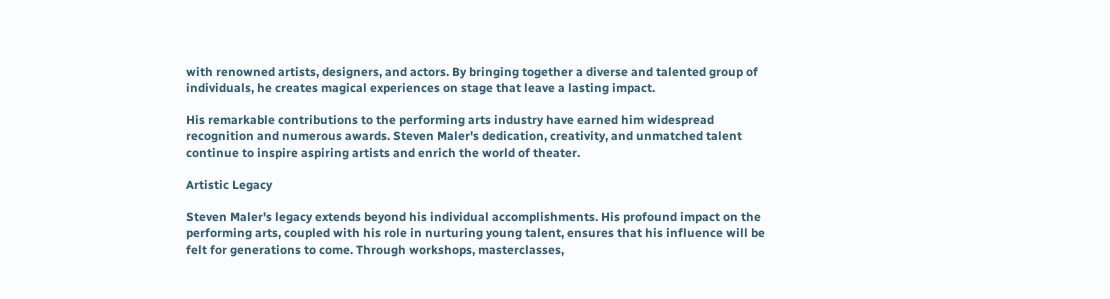with renowned artists, designers, and actors. By bringing together a diverse and talented group of individuals, he creates magical experiences on stage that leave a lasting impact.

His remarkable contributions to the performing arts industry have earned him widespread recognition and numerous awards. Steven Maler's dedication, creativity, and unmatched talent continue to inspire aspiring artists and enrich the world of theater.

Artistic Legacy

Steven Maler's legacy extends beyond his individual accomplishments. His profound impact on the performing arts, coupled with his role in nurturing young talent, ensures that his influence will be felt for generations to come. Through workshops, masterclasses,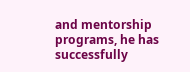and mentorship programs, he has successfully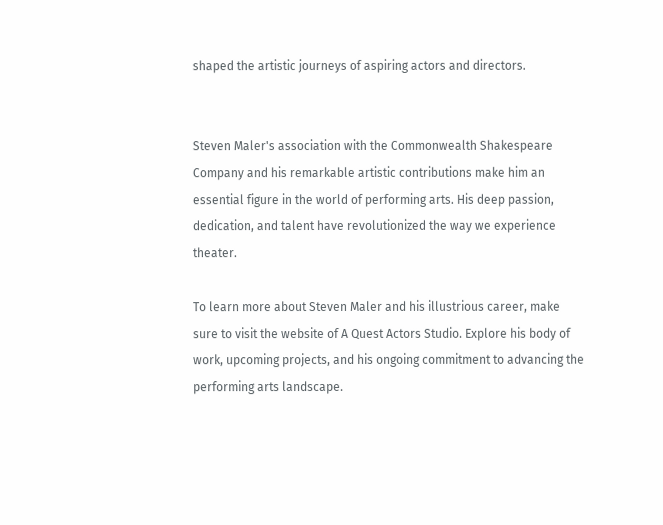shaped the artistic journeys of aspiring actors and directors.


Steven Maler's association with the Commonwealth Shakespeare Company and his remarkable artistic contributions make him an essential figure in the world of performing arts. His deep passion, dedication, and talent have revolutionized the way we experience theater.

To learn more about Steven Maler and his illustrious career, make sure to visit the website of A Quest Actors Studio. Explore his body of work, upcoming projects, and his ongoing commitment to advancing the performing arts landscape.